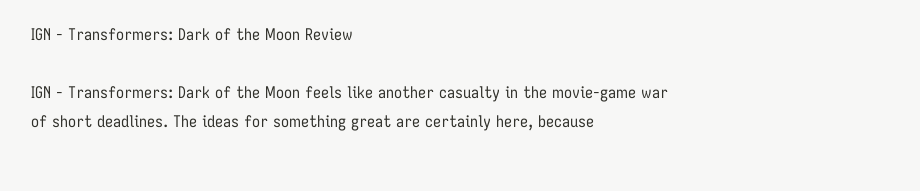IGN - Transformers: Dark of the Moon Review

IGN - Transformers: Dark of the Moon feels like another casualty in the movie-game war of short deadlines. The ideas for something great are certainly here, because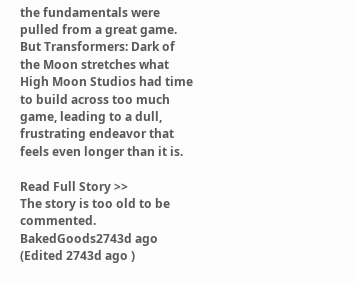the fundamentals were pulled from a great game. But Transformers: Dark of the Moon stretches what High Moon Studios had time to build across too much game, leading to a dull, frustrating endeavor that feels even longer than it is.

Read Full Story >>
The story is too old to be commented.
BakedGoods2743d ago (Edited 2743d ago )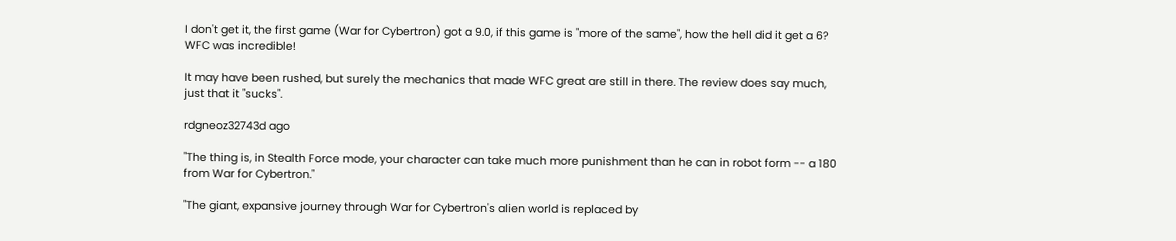I don't get it, the first game (War for Cybertron) got a 9.0, if this game is "more of the same", how the hell did it get a 6? WFC was incredible!

It may have been rushed, but surely the mechanics that made WFC great are still in there. The review does say much, just that it "sucks".

rdgneoz32743d ago

"The thing is, in Stealth Force mode, your character can take much more punishment than he can in robot form -- a 180 from War for Cybertron."

"The giant, expansive journey through War for Cybertron's alien world is replaced by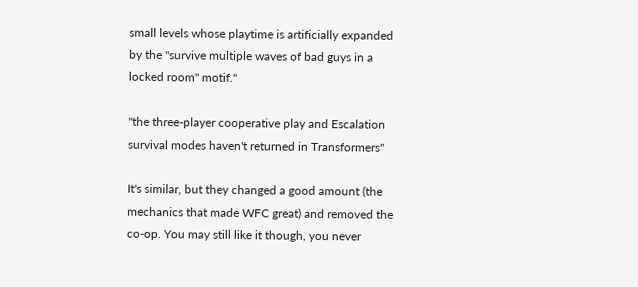small levels whose playtime is artificially expanded by the "survive multiple waves of bad guys in a locked room" motif."

"the three-player cooperative play and Escalation survival modes haven't returned in Transformers"

It's similar, but they changed a good amount (the mechanics that made WFC great) and removed the co-op. You may still like it though, you never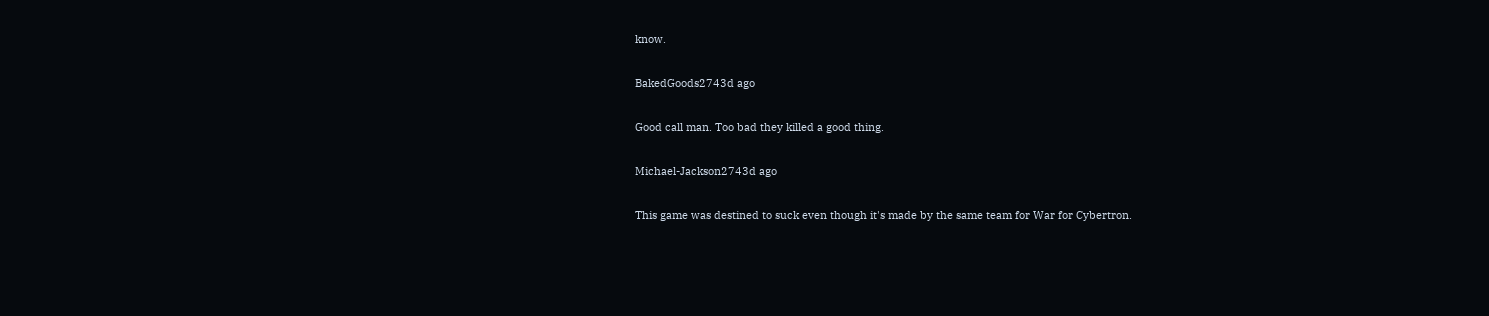know.

BakedGoods2743d ago

Good call man. Too bad they killed a good thing.

Michael-Jackson2743d ago

This game was destined to suck even though it's made by the same team for War for Cybertron.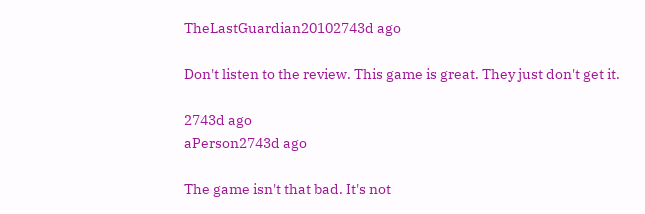TheLastGuardian20102743d ago

Don't listen to the review. This game is great. They just don't get it.

2743d ago
aPerson2743d ago

The game isn't that bad. It's not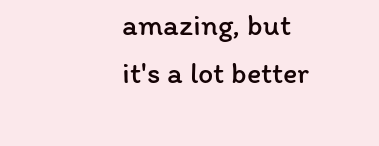amazing, but it's a lot better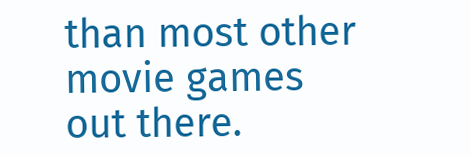than most other movie games out there.